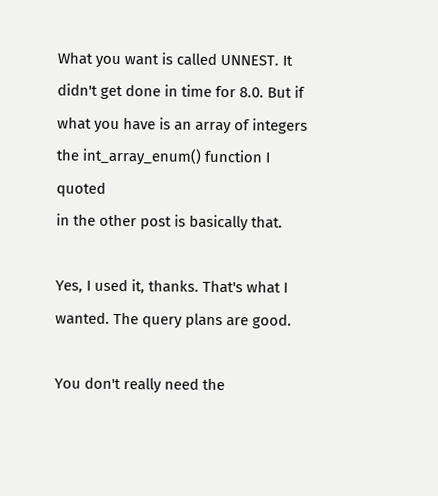What you want is called UNNEST. It didn't get done in time for 8.0. But if
what you have is an array of integers the int_array_enum() function I quoted
in the other post is basically that.

Yes, I used it, thanks. That's what I wanted. The query plans are good.

You don't really need the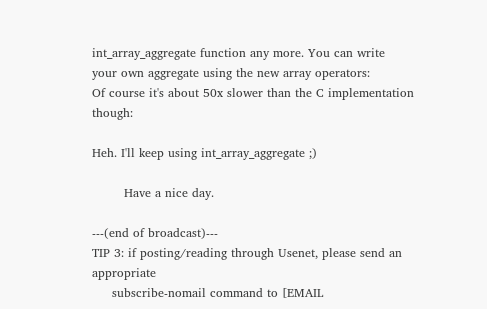int_array_aggregate function any more. You can write
your own aggregate using the new array operators:
Of course it's about 50x slower than the C implementation though:

Heh. I'll keep using int_array_aggregate ;)

        Have a nice day.

---(end of broadcast)---
TIP 3: if posting/reading through Usenet, please send an appropriate
     subscribe-nomail command to [EMAIL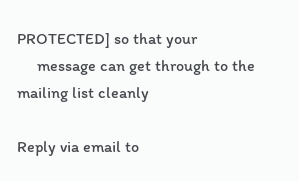PROTECTED] so that your
     message can get through to the mailing list cleanly

Reply via email to